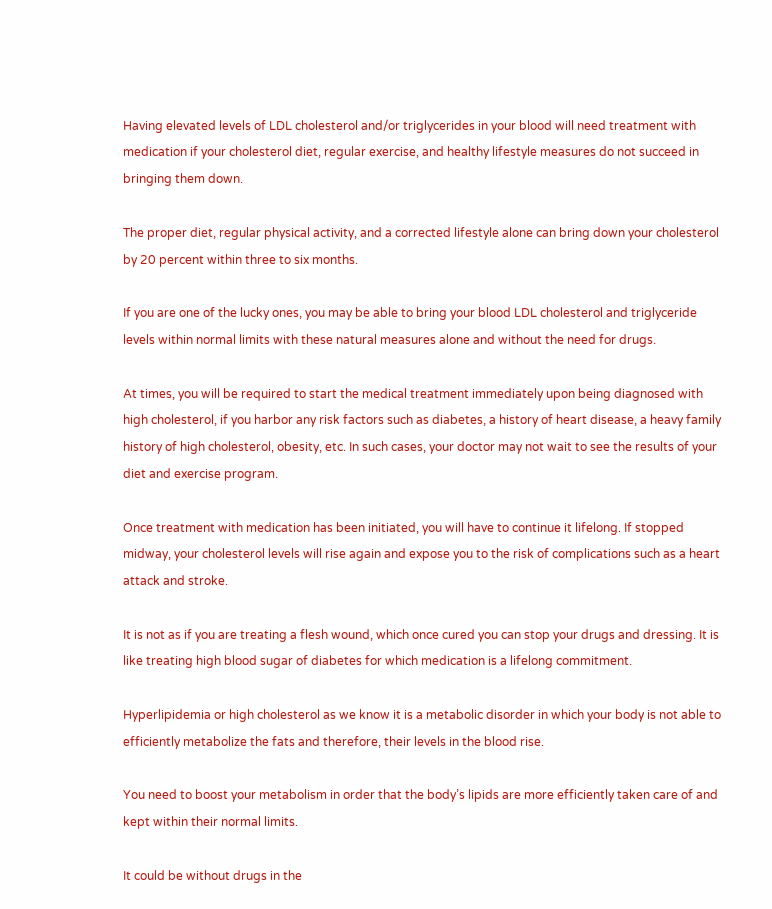Having elevated levels of LDL cholesterol and/or triglycerides in your blood will need treatment with medication if your cholesterol diet, regular exercise, and healthy lifestyle measures do not succeed in bringing them down.

The proper diet, regular physical activity, and a corrected lifestyle alone can bring down your cholesterol by 20 percent within three to six months.

If you are one of the lucky ones, you may be able to bring your blood LDL cholesterol and triglyceride levels within normal limits with these natural measures alone and without the need for drugs.

At times, you will be required to start the medical treatment immediately upon being diagnosed with high cholesterol, if you harbor any risk factors such as diabetes, a history of heart disease, a heavy family history of high cholesterol, obesity, etc. In such cases, your doctor may not wait to see the results of your diet and exercise program.

Once treatment with medication has been initiated, you will have to continue it lifelong. If stopped midway, your cholesterol levels will rise again and expose you to the risk of complications such as a heart attack and stroke.

It is not as if you are treating a flesh wound, which once cured you can stop your drugs and dressing. It is like treating high blood sugar of diabetes for which medication is a lifelong commitment.

Hyperlipidemia or high cholesterol as we know it is a metabolic disorder in which your body is not able to efficiently metabolize the fats and therefore, their levels in the blood rise.

You need to boost your metabolism in order that the body’s lipids are more efficiently taken care of and kept within their normal limits.

It could be without drugs in the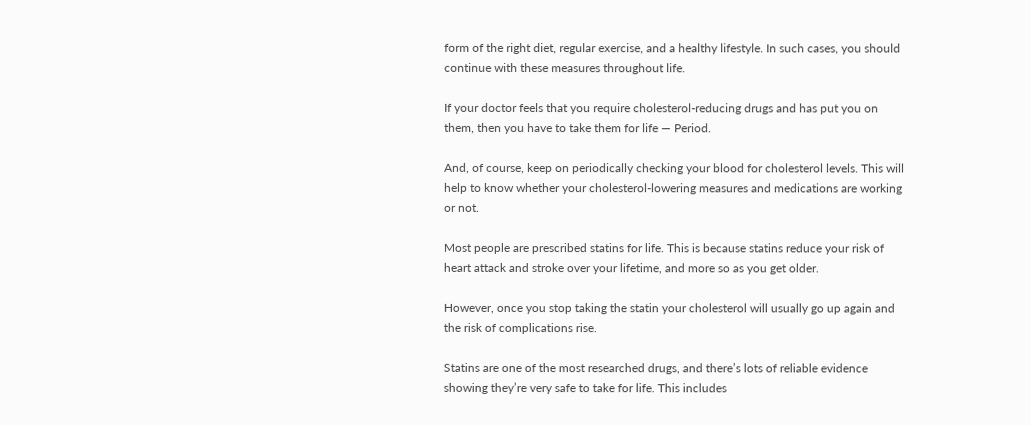form of the right diet, regular exercise, and a healthy lifestyle. In such cases, you should continue with these measures throughout life.

If your doctor feels that you require cholesterol-reducing drugs and has put you on them, then you have to take them for life — Period.

And, of course, keep on periodically checking your blood for cholesterol levels. This will help to know whether your cholesterol-lowering measures and medications are working or not.

Most people are prescribed statins for life. This is because statins reduce your risk of heart attack and stroke over your lifetime, and more so as you get older.

However, once you stop taking the statin your cholesterol will usually go up again and the risk of complications rise.

Statins are one of the most researched drugs, and there’s lots of reliable evidence showing they’re very safe to take for life. This includes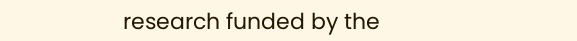research funded by the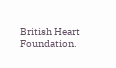British Heart Foundation.